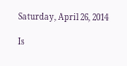Saturday, April 26, 2014

Is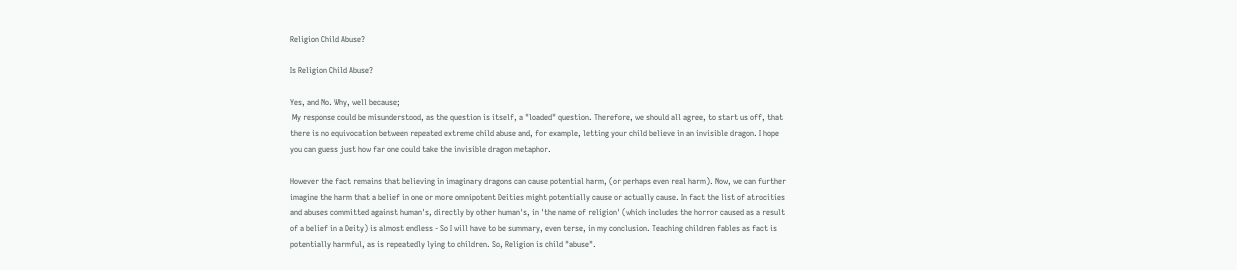Religion Child Abuse?

Is Religion Child Abuse?

Yes, and No. Why, well because;
 My response could be misunderstood, as the question is itself, a "loaded" question. Therefore, we should all agree, to start us off, that there is no equivocation between repeated extreme child abuse and, for example, letting your child believe in an invisible dragon. I hope you can guess just how far one could take the invisible dragon metaphor.

However the fact remains that believing in imaginary dragons can cause potential harm, (or perhaps even real harm). Now, we can further imagine the harm that a belief in one or more omnipotent Deities might potentially cause or actually cause. In fact the list of atrocities and abuses committed against human's, directly by other human's, in 'the name of religion' (which includes the horror caused as a result of a belief in a Deity) is almost endless - So I will have to be summary, even terse, in my conclusion. Teaching children fables as fact is potentially harmful, as is repeatedly lying to children. So, Religion is child "abuse".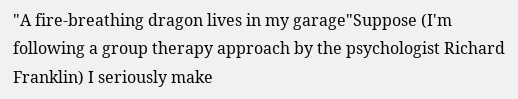"A fire-breathing dragon lives in my garage"Suppose (I'm following a group therapy approach by the psychologist Richard Franklin) I seriously make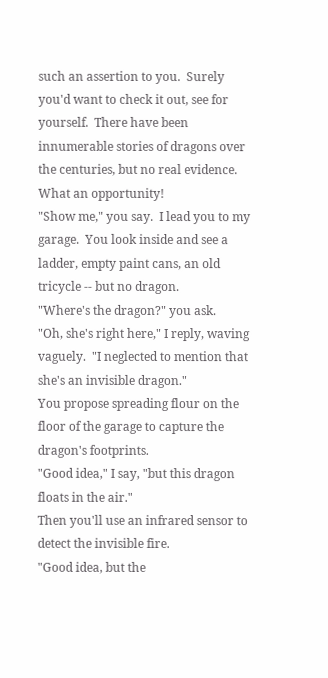such an assertion to you.  Surely you'd want to check it out, see for yourself.  There have been innumerable stories of dragons over the centuries, but no real evidence. What an opportunity!
"Show me," you say.  I lead you to my garage.  You look inside and see a ladder, empty paint cans, an old tricycle -- but no dragon.
"Where's the dragon?" you ask.
"Oh, she's right here," I reply, waving vaguely.  "I neglected to mention that she's an invisible dragon."
You propose spreading flour on the floor of the garage to capture the dragon's footprints.
"Good idea," I say, "but this dragon floats in the air."
Then you'll use an infrared sensor to detect the invisible fire.
"Good idea, but the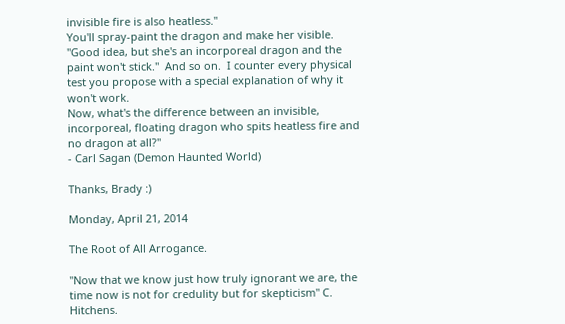invisible fire is also heatless."
You'll spray-paint the dragon and make her visible.
"Good idea, but she's an incorporeal dragon and the paint won't stick."  And so on.  I counter every physical test you propose with a special explanation of why it won't work.
Now, what's the difference between an invisible, incorporeal, floating dragon who spits heatless fire and no dragon at all?"
- Carl Sagan (Demon Haunted World)

Thanks, Brady :)

Monday, April 21, 2014

The Root of All Arrogance.

"Now that we know just how truly ignorant we are, the time now is not for credulity but for skepticism" C. Hitchens.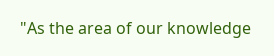"As the area of our knowledge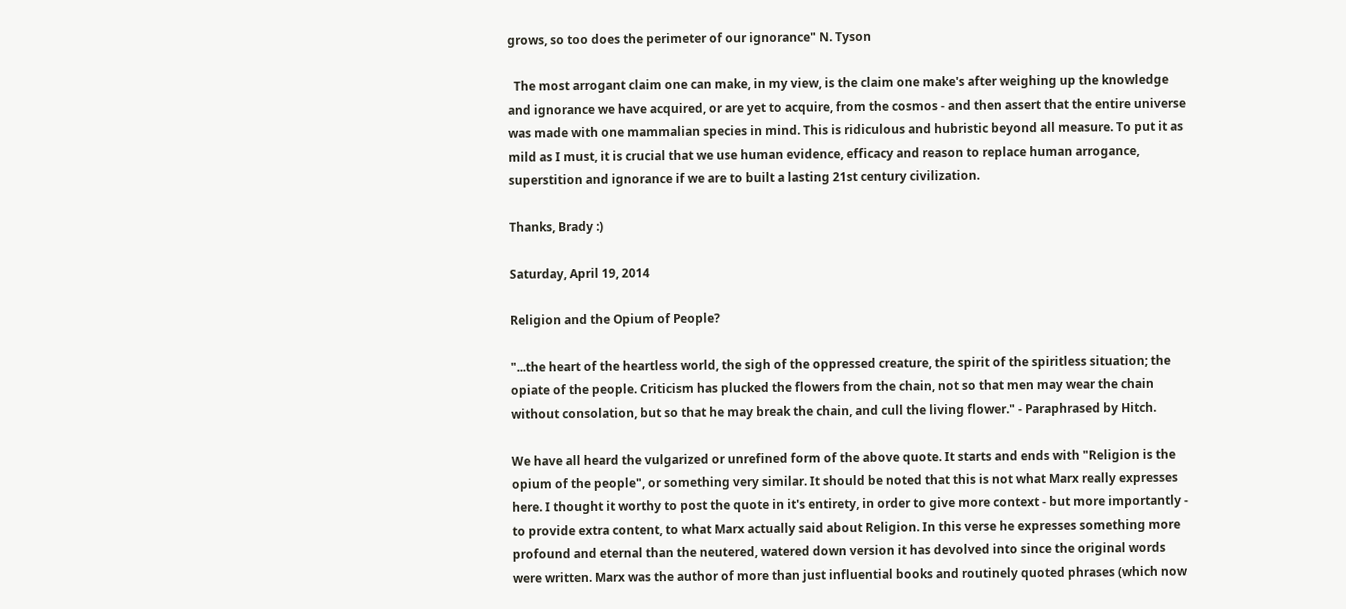grows, so too does the perimeter of our ignorance" N. Tyson

  The most arrogant claim one can make, in my view, is the claim one make's after weighing up the knowledge and ignorance we have acquired, or are yet to acquire, from the cosmos - and then assert that the entire universe was made with one mammalian species in mind. This is ridiculous and hubristic beyond all measure. To put it as mild as I must, it is crucial that we use human evidence, efficacy and reason to replace human arrogance, superstition and ignorance if we are to built a lasting 21st century civilization.

Thanks, Brady :)

Saturday, April 19, 2014

Religion and the Opium of People?

"...the heart of the heartless world, the sigh of the oppressed creature, the spirit of the spiritless situation; the opiate of the people. Criticism has plucked the flowers from the chain, not so that men may wear the chain without consolation, but so that he may break the chain, and cull the living flower." - Paraphrased by Hitch.

We have all heard the vulgarized or unrefined form of the above quote. It starts and ends with "Religion is the opium of the people", or something very similar. It should be noted that this is not what Marx really expresses here. I thought it worthy to post the quote in it's entirety, in order to give more context - but more importantly - to provide extra content, to what Marx actually said about Religion. In this verse he expresses something more profound and eternal than the neutered, watered down version it has devolved into since the original words were written. Marx was the author of more than just influential books and routinely quoted phrases (which now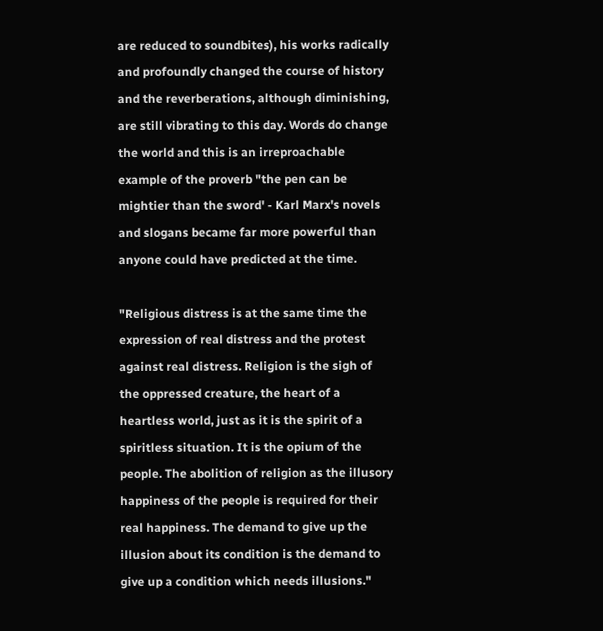are reduced to soundbites), his works radically and profoundly changed the course of history and the reverberations, although diminishing, are still vibrating to this day. Words do change the world and this is an irreproachable example of the proverb "the pen can be mightier than the sword' - Karl Marx's novels and slogans became far more powerful than anyone could have predicted at the time.

"Religious distress is at the same time the expression of real distress and the protest against real distress. Religion is the sigh of the oppressed creature, the heart of a heartless world, just as it is the spirit of a spiritless situation. It is the opium of the people. The abolition of religion as the illusory happiness of the people is required for their real happiness. The demand to give up the illusion about its condition is the demand to give up a condition which needs illusions."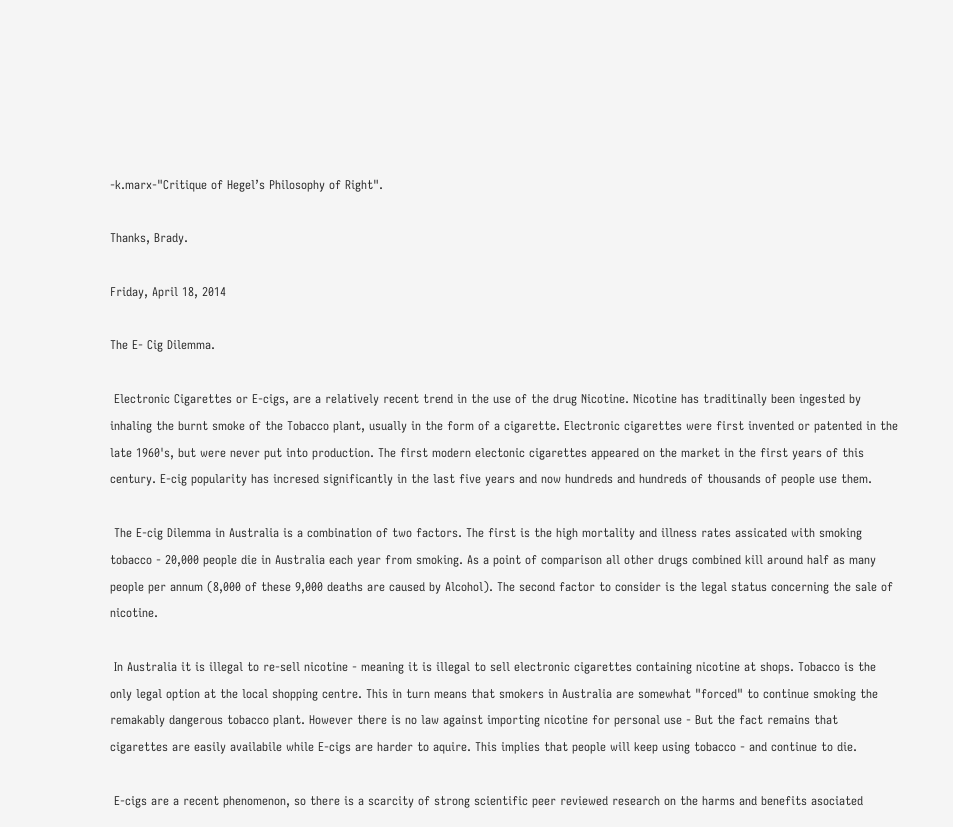-k.marx-"Critique of Hegel’s Philosophy of Right".

Thanks, Brady.

Friday, April 18, 2014

The E- Cig Dilemma.

 Electronic Cigarettes or E-cigs, are a relatively recent trend in the use of the drug Nicotine. Nicotine has traditinally been ingested by inhaling the burnt smoke of the Tobacco plant, usually in the form of a cigarette. Electronic cigarettes were first invented or patented in the late 1960's, but were never put into production. The first modern electonic cigarettes appeared on the market in the first years of this century. E-cig popularity has incresed significantly in the last five years and now hundreds and hundreds of thousands of people use them.

 The E-cig Dilemma in Australia is a combination of two factors. The first is the high mortality and illness rates assicated with smoking tobacco - 20,000 people die in Australia each year from smoking. As a point of comparison all other drugs combined kill around half as many people per annum (8,000 of these 9,000 deaths are caused by Alcohol). The second factor to consider is the legal status concerning the sale of nicotine.

 In Australia it is illegal to re-sell nicotine - meaning it is illegal to sell electronic cigarettes containing nicotine at shops. Tobacco is the only legal option at the local shopping centre. This in turn means that smokers in Australia are somewhat "forced" to continue smoking the remakably dangerous tobacco plant. However there is no law against importing nicotine for personal use - But the fact remains that cigarettes are easily availabile while E-cigs are harder to aquire. This implies that people will keep using tobacco - and continue to die.

 E-cigs are a recent phenomenon, so there is a scarcity of strong scientific peer reviewed research on the harms and benefits asociated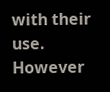with their use. However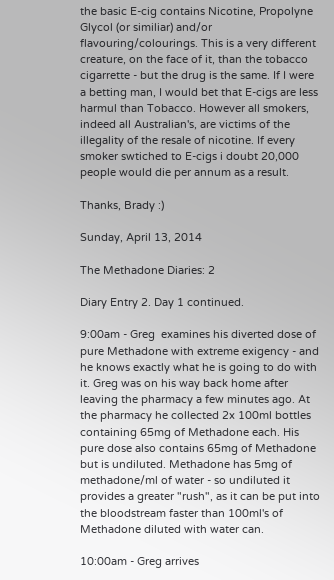the basic E-cig contains Nicotine, Propolyne Glycol (or similiar) and/or flavouring/colourings. This is a very different creature, on the face of it, than the tobacco cigarrette - but the drug is the same. If I were a betting man, I would bet that E-cigs are less harmul than Tobacco. However all smokers, indeed all Australian's, are victims of the illegality of the resale of nicotine. If every smoker swtiched to E-cigs i doubt 20,000 people would die per annum as a result.

Thanks, Brady :)

Sunday, April 13, 2014

The Methadone Diaries: 2

Diary Entry 2. Day 1 continued.

9:00am - Greg  examines his diverted dose of pure Methadone with extreme exigency - and he knows exactly what he is going to do with it. Greg was on his way back home after leaving the pharmacy a few minutes ago. At the pharmacy he collected 2x 100ml bottles containing 65mg of Methadone each. His pure dose also contains 65mg of Methadone but is undiluted. Methadone has 5mg of methadone/ml of water - so undiluted it provides a greater "rush", as it can be put into the bloodstream faster than 100ml's of Methadone diluted with water can.

10:00am - Greg arrives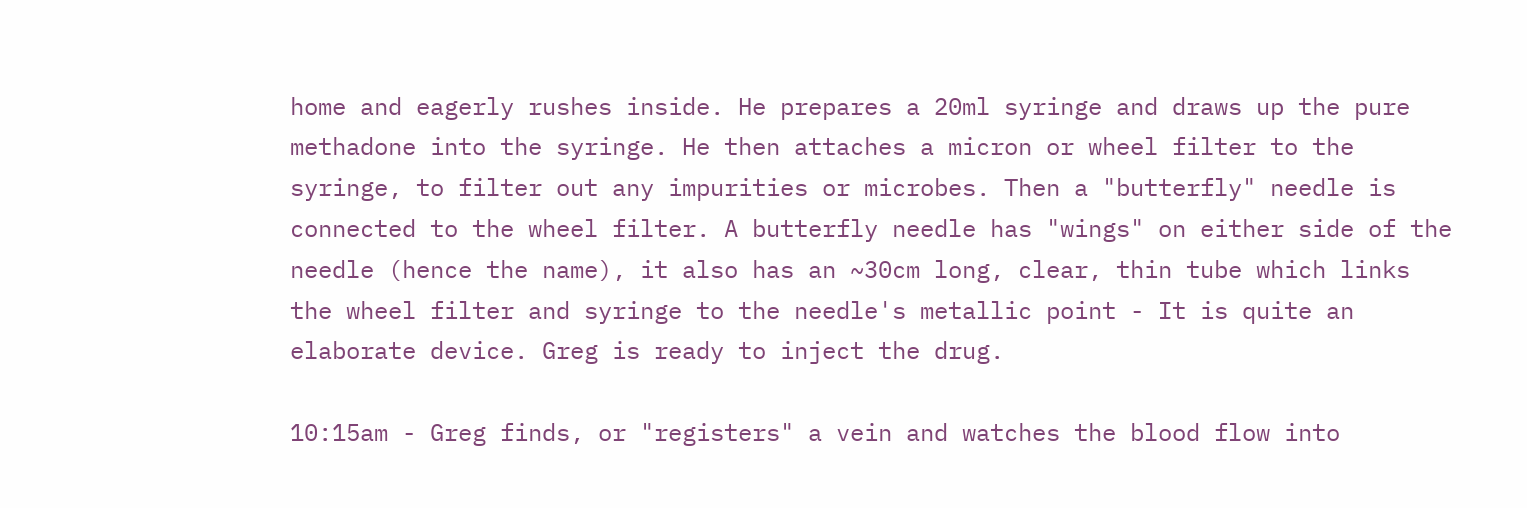home and eagerly rushes inside. He prepares a 20ml syringe and draws up the pure methadone into the syringe. He then attaches a micron or wheel filter to the syringe, to filter out any impurities or microbes. Then a "butterfly" needle is connected to the wheel filter. A butterfly needle has "wings" on either side of the needle (hence the name), it also has an ~30cm long, clear, thin tube which links the wheel filter and syringe to the needle's metallic point - It is quite an elaborate device. Greg is ready to inject the drug.

10:15am - Greg finds, or "registers" a vein and watches the blood flow into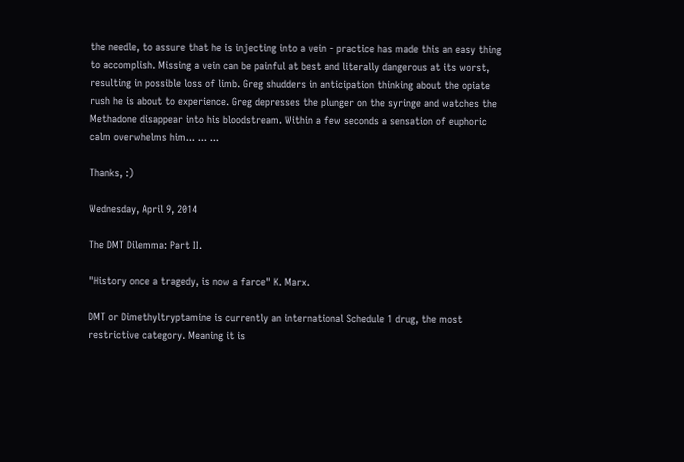the needle, to assure that he is injecting into a vein - practice has made this an easy thing to accomplish. Missing a vein can be painful at best and literally dangerous at its worst, resulting in possible loss of limb. Greg shudders in anticipation thinking about the opiate rush he is about to experience. Greg depresses the plunger on the syringe and watches the Methadone disappear into his bloodstream. Within a few seconds a sensation of euphoric calm overwhelms him... ... ...

Thanks, :)

Wednesday, April 9, 2014

The DMT Dilemma: Part II.

"History once a tragedy, is now a farce" K. Marx.

DMT or Dimethyltryptamine is currently an international Schedule 1 drug, the most restrictive category. Meaning it is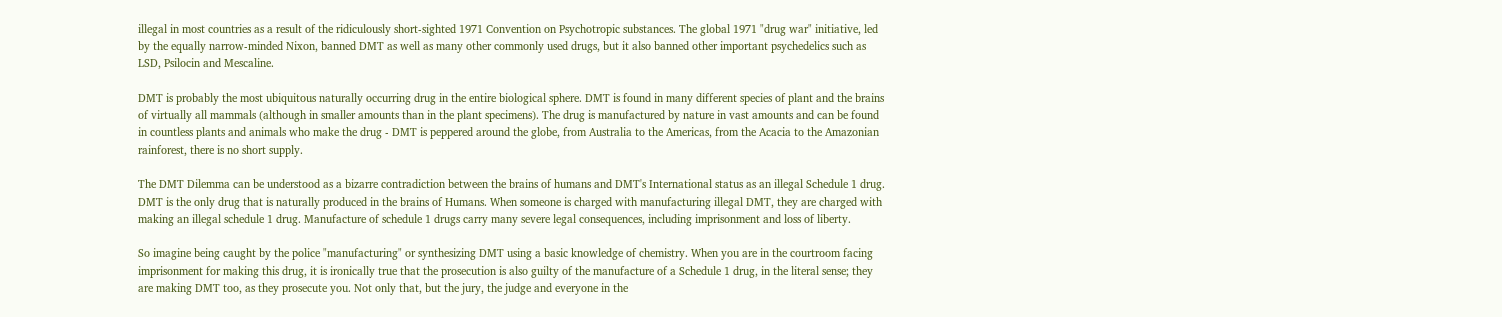illegal in most countries as a result of the ridiculously short-sighted 1971 Convention on Psychotropic substances. The global 1971 "drug war" initiative, led by the equally narrow-minded Nixon, banned DMT as well as many other commonly used drugs, but it also banned other important psychedelics such as LSD, Psilocin and Mescaline.

DMT is probably the most ubiquitous naturally occurring drug in the entire biological sphere. DMT is found in many different species of plant and the brains of virtually all mammals (although in smaller amounts than in the plant specimens). The drug is manufactured by nature in vast amounts and can be found in countless plants and animals who make the drug - DMT is peppered around the globe, from Australia to the Americas, from the Acacia to the Amazonian rainforest, there is no short supply.

The DMT Dilemma can be understood as a bizarre contradiction between the brains of humans and DMT's International status as an illegal Schedule 1 drug. DMT is the only drug that is naturally produced in the brains of Humans. When someone is charged with manufacturing illegal DMT, they are charged with making an illegal schedule 1 drug. Manufacture of schedule 1 drugs carry many severe legal consequences, including imprisonment and loss of liberty.

So imagine being caught by the police "manufacturing" or synthesizing DMT using a basic knowledge of chemistry. When you are in the courtroom facing imprisonment for making this drug, it is ironically true that the prosecution is also guilty of the manufacture of a Schedule 1 drug, in the literal sense; they are making DMT too, as they prosecute you. Not only that, but the jury, the judge and everyone in the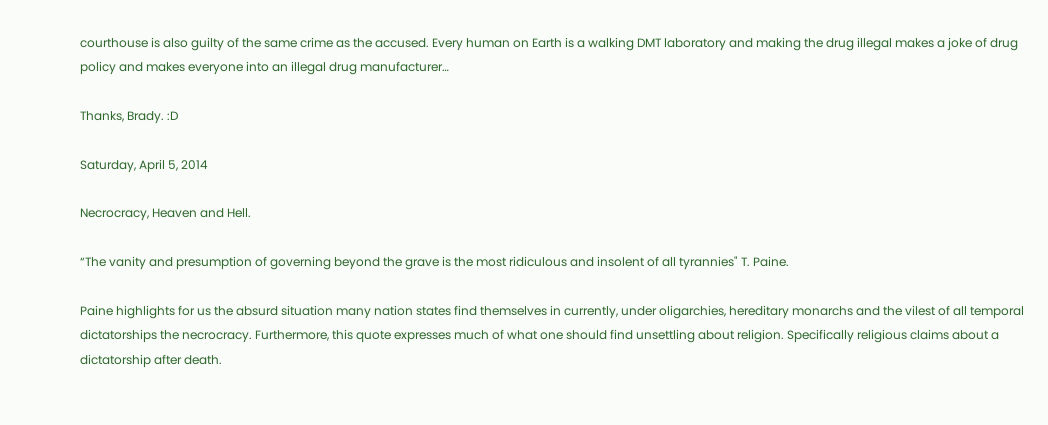courthouse is also guilty of the same crime as the accused. Every human on Earth is a walking DMT laboratory and making the drug illegal makes a joke of drug policy and makes everyone into an illegal drug manufacturer…

Thanks, Brady. :D

Saturday, April 5, 2014

Necrocracy, Heaven and Hell.

“The vanity and presumption of governing beyond the grave is the most ridiculous and insolent of all tyrannies" T. Paine.

Paine highlights for us the absurd situation many nation states find themselves in currently, under oligarchies, hereditary monarchs and the vilest of all temporal dictatorships the necrocracy. Furthermore, this quote expresses much of what one should find unsettling about religion. Specifically religious claims about a dictatorship after death.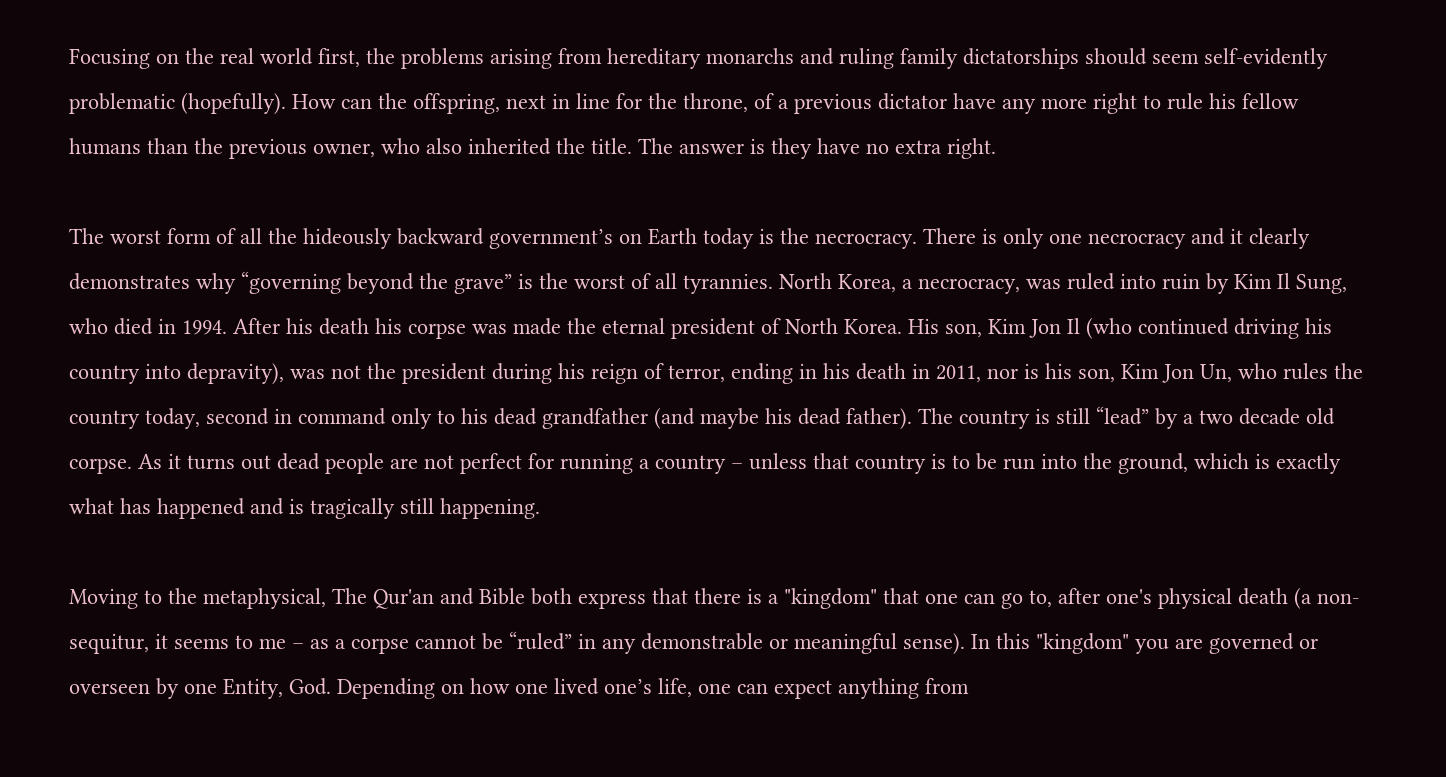Focusing on the real world first, the problems arising from hereditary monarchs and ruling family dictatorships should seem self-evidently problematic (hopefully). How can the offspring, next in line for the throne, of a previous dictator have any more right to rule his fellow humans than the previous owner, who also inherited the title. The answer is they have no extra right.

The worst form of all the hideously backward government’s on Earth today is the necrocracy. There is only one necrocracy and it clearly demonstrates why “governing beyond the grave” is the worst of all tyrannies. North Korea, a necrocracy, was ruled into ruin by Kim Il Sung, who died in 1994. After his death his corpse was made the eternal president of North Korea. His son, Kim Jon Il (who continued driving his country into depravity), was not the president during his reign of terror, ending in his death in 2011, nor is his son, Kim Jon Un, who rules the country today, second in command only to his dead grandfather (and maybe his dead father). The country is still “lead” by a two decade old corpse. As it turns out dead people are not perfect for running a country – unless that country is to be run into the ground, which is exactly what has happened and is tragically still happening.

Moving to the metaphysical, The Qur'an and Bible both express that there is a "kingdom" that one can go to, after one's physical death (a non-sequitur, it seems to me – as a corpse cannot be “ruled” in any demonstrable or meaningful sense). In this "kingdom" you are governed or overseen by one Entity, God. Depending on how one lived one’s life, one can expect anything from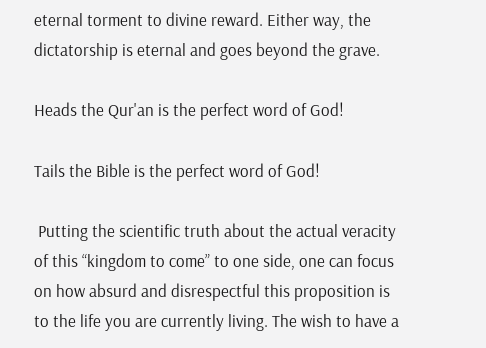eternal torment to divine reward. Either way, the dictatorship is eternal and goes beyond the grave.

Heads the Qur'an is the perfect word of God!

Tails the Bible is the perfect word of God!

 Putting the scientific truth about the actual veracity of this “kingdom to come” to one side, one can focus on how absurd and disrespectful this proposition is to the life you are currently living. The wish to have a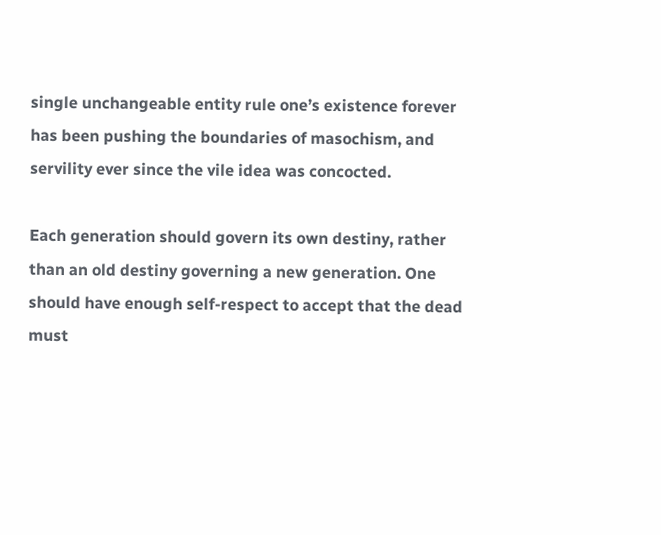single unchangeable entity rule one’s existence forever has been pushing the boundaries of masochism, and servility ever since the vile idea was concocted.

Each generation should govern its own destiny, rather than an old destiny governing a new generation. One should have enough self-respect to accept that the dead must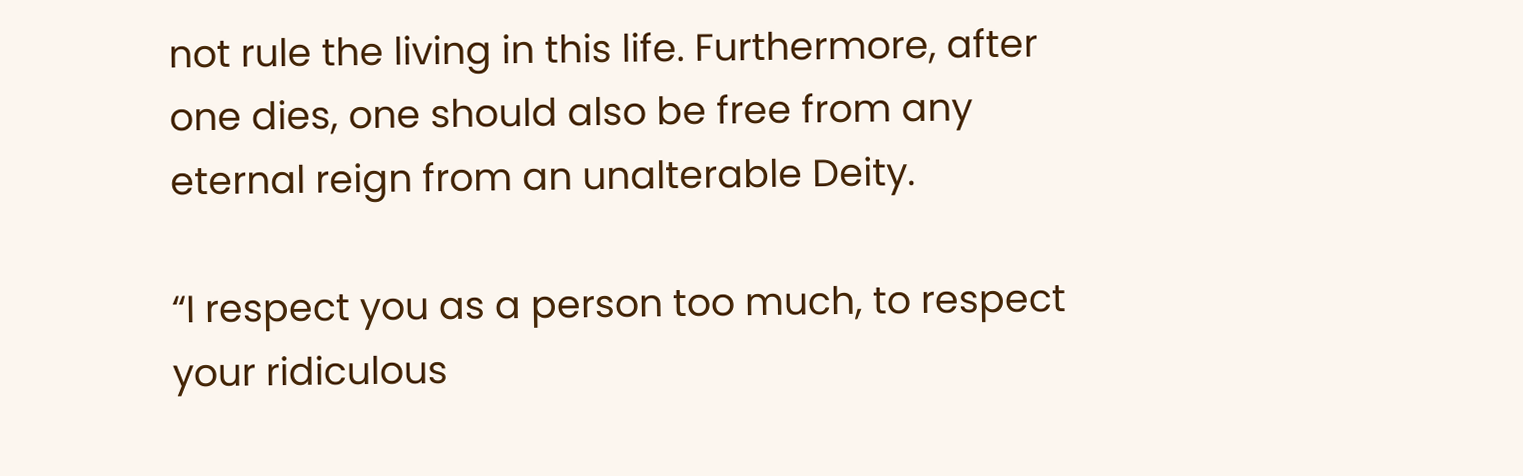not rule the living in this life. Furthermore, after one dies, one should also be free from any eternal reign from an unalterable Deity.

“I respect you as a person too much, to respect your ridiculous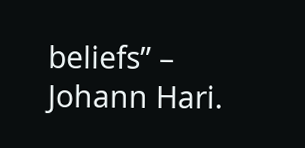beliefs” – Johann Hari.